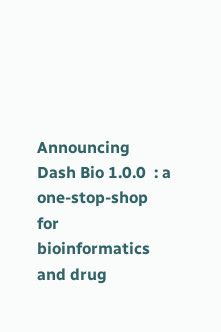Announcing Dash Bio 1.0.0  : a one-stop-shop for bioinformatics and drug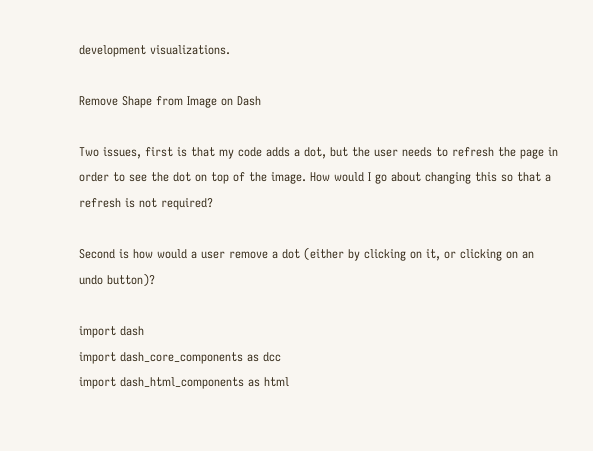development visualizations.

Remove Shape from Image on Dash

Two issues, first is that my code adds a dot, but the user needs to refresh the page in order to see the dot on top of the image. How would I go about changing this so that a refresh is not required?

Second is how would a user remove a dot (either by clicking on it, or clicking on an undo button)?

import dash
import dash_core_components as dcc
import dash_html_components as html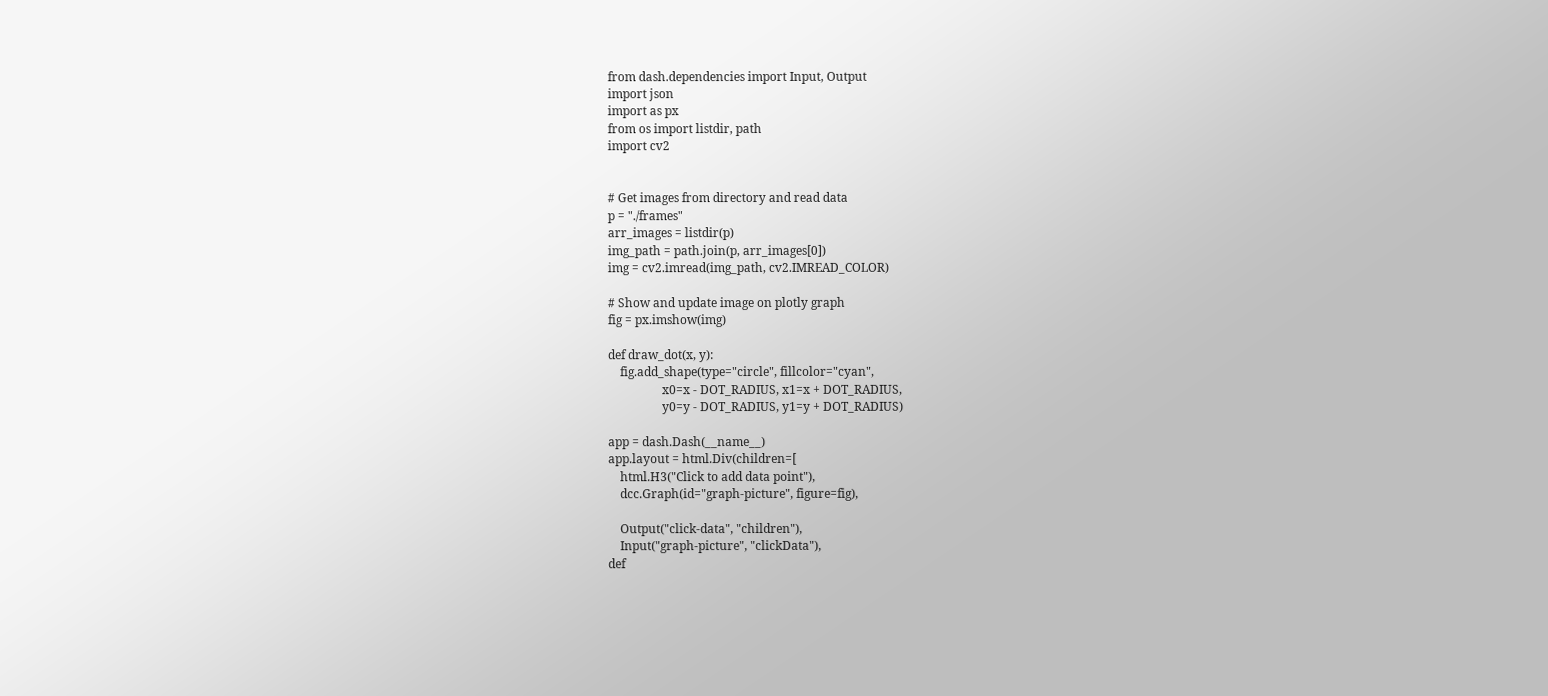from dash.dependencies import Input, Output
import json
import as px
from os import listdir, path
import cv2


# Get images from directory and read data
p = "./frames"
arr_images = listdir(p)
img_path = path.join(p, arr_images[0])
img = cv2.imread(img_path, cv2.IMREAD_COLOR)

# Show and update image on plotly graph
fig = px.imshow(img)

def draw_dot(x, y):
    fig.add_shape(type="circle", fillcolor="cyan",
                  x0=x - DOT_RADIUS, x1=x + DOT_RADIUS,
                  y0=y - DOT_RADIUS, y1=y + DOT_RADIUS)

app = dash.Dash(__name__)
app.layout = html.Div(children=[
    html.H3("Click to add data point"),
    dcc.Graph(id="graph-picture", figure=fig),

    Output("click-data", "children"),
    Input("graph-picture", "clickData"),
def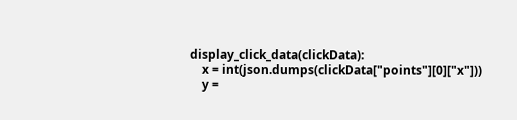display_click_data(clickData):
    x = int(json.dumps(clickData["points"][0]["x"]))
    y =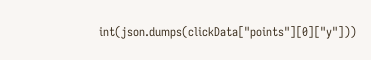int(json.dumps(clickData["points"][0]["y"]))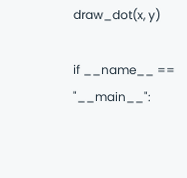draw_dot(x, y)

if __name__ == "__main__":